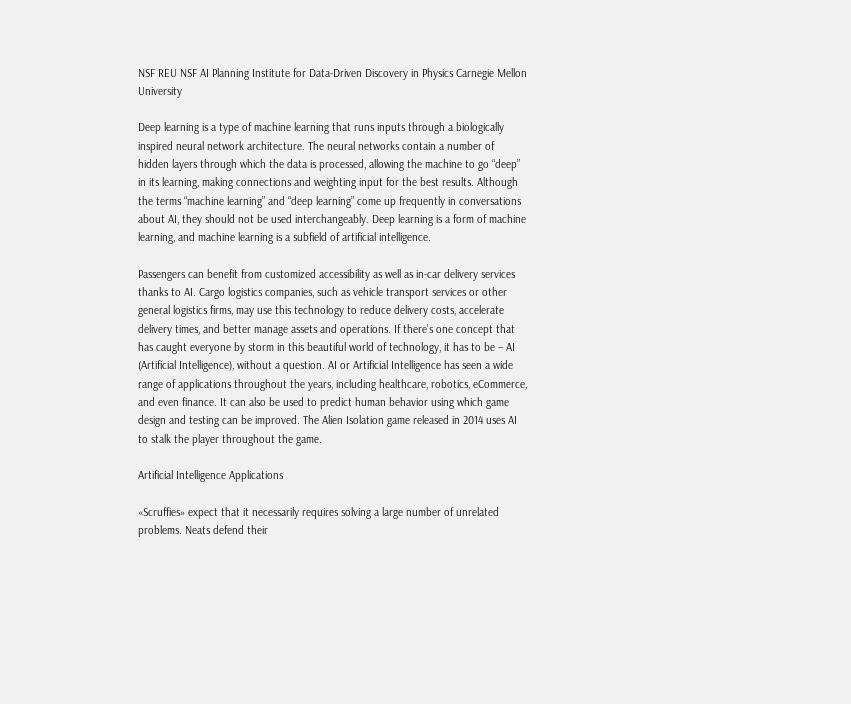NSF REU NSF AI Planning Institute for Data-Driven Discovery in Physics Carnegie Mellon University

Deep learning is a type of machine learning that runs inputs through a biologically inspired neural network architecture. The neural networks contain a number of hidden layers through which the data is processed, allowing the machine to go “deep” in its learning, making connections and weighting input for the best results. Although the terms “machine learning” and “deep learning” come up frequently in conversations about AI, they should not be used interchangeably. Deep learning is a form of machine learning, and machine learning is a subfield of artificial intelligence.

Passengers can benefit from customized accessibility as well as in-car delivery services thanks to AI. Cargo logistics companies, such as vehicle transport services or other general logistics firms, may use this technology to reduce delivery costs, accelerate delivery times, and better manage assets and operations. If there’s one concept that has caught everyone by storm in this beautiful world of technology, it has to be – AI (Artificial Intelligence), without a question. AI or Artificial Intelligence has seen a wide range of applications throughout the years, including healthcare, robotics, eCommerce, and even finance. It can also be used to predict human behavior using which game design and testing can be improved. The Alien Isolation game released in 2014 uses AI to stalk the player throughout the game.

Artificial Intelligence Applications

«Scruffies» expect that it necessarily requires solving a large number of unrelated problems. Neats defend their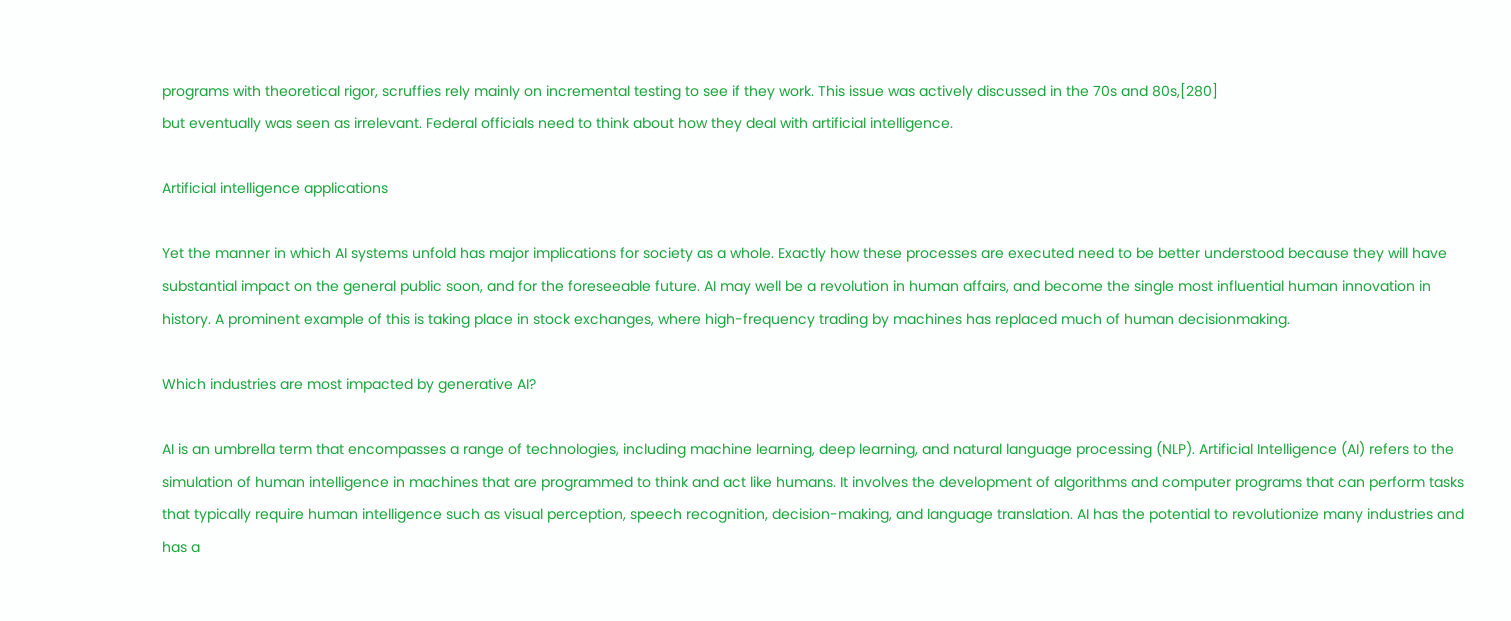programs with theoretical rigor, scruffies rely mainly on incremental testing to see if they work. This issue was actively discussed in the 70s and 80s,[280]
but eventually was seen as irrelevant. Federal officials need to think about how they deal with artificial intelligence.

Artificial intelligence applications

Yet the manner in which AI systems unfold has major implications for society as a whole. Exactly how these processes are executed need to be better understood because they will have substantial impact on the general public soon, and for the foreseeable future. AI may well be a revolution in human affairs, and become the single most influential human innovation in history. A prominent example of this is taking place in stock exchanges, where high-frequency trading by machines has replaced much of human decisionmaking.

Which industries are most impacted by generative AI?

AI is an umbrella term that encompasses a range of technologies, including machine learning, deep learning, and natural language processing (NLP). Artificial Intelligence (AI) refers to the simulation of human intelligence in machines that are programmed to think and act like humans. It involves the development of algorithms and computer programs that can perform tasks that typically require human intelligence such as visual perception, speech recognition, decision-making, and language translation. AI has the potential to revolutionize many industries and has a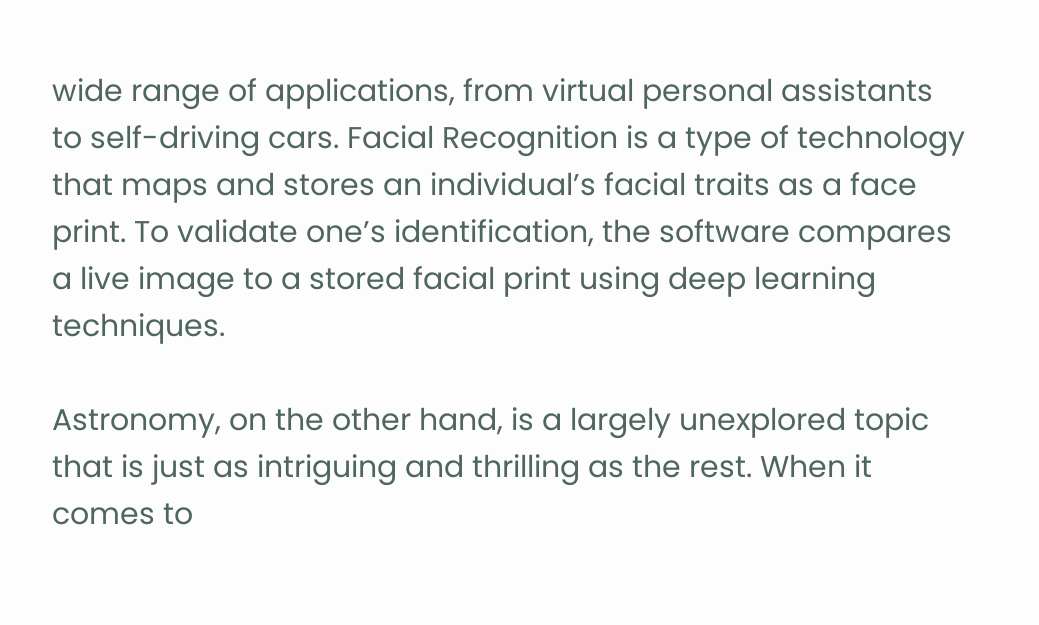wide range of applications, from virtual personal assistants to self-driving cars. Facial Recognition is a type of technology that maps and stores an individual’s facial traits as a face print. To validate one’s identification, the software compares a live image to a stored facial print using deep learning techniques.

Astronomy, on the other hand, is a largely unexplored topic that is just as intriguing and thrilling as the rest. When it comes to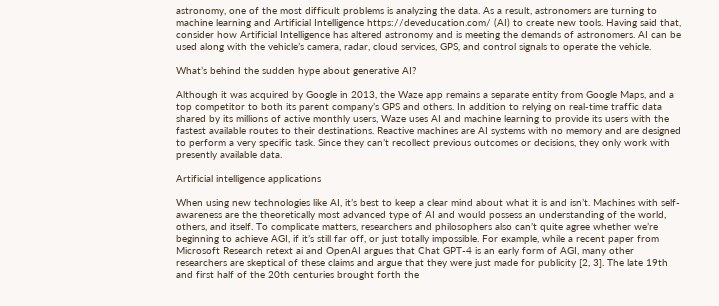astronomy, one of the most difficult problems is analyzing the data. As a result, astronomers are turning to machine learning and Artificial Intelligence https://deveducation.com/ (AI) to create new tools. Having said that, consider how Artificial Intelligence has altered astronomy and is meeting the demands of astronomers. AI can be used along with the vehicle’s camera, radar, cloud services, GPS, and control signals to operate the vehicle.

What’s behind the sudden hype about generative AI?

Although it was acquired by Google in 2013, the Waze app remains a separate entity from Google Maps, and a top competitor to both its parent company’s GPS and others. In addition to relying on real-time traffic data shared by its millions of active monthly users, Waze uses AI and machine learning to provide its users with the fastest available routes to their destinations. Reactive machines are AI systems with no memory and are designed to perform a very specific task. Since they can’t recollect previous outcomes or decisions, they only work with presently available data.

Artificial intelligence applications

When using new technologies like AI, it’s best to keep a clear mind about what it is and isn’t. Machines with self-awareness are the theoretically most advanced type of AI and would possess an understanding of the world, others, and itself. To complicate matters, researchers and philosophers also can’t quite agree whether we’re beginning to achieve AGI, if it’s still far off, or just totally impossible. For example, while a recent paper from Microsoft Research retext ai and OpenAI argues that Chat GPT-4 is an early form of AGI, many other researchers are skeptical of these claims and argue that they were just made for publicity [2, 3]. The late 19th and first half of the 20th centuries brought forth the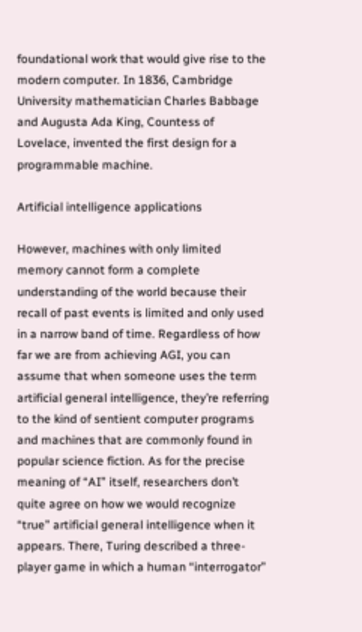foundational work that would give rise to the modern computer. In 1836, Cambridge University mathematician Charles Babbage and Augusta Ada King, Countess of Lovelace, invented the first design for a programmable machine.

Artificial intelligence applications

However, machines with only limited memory cannot form a complete understanding of the world because their recall of past events is limited and only used in a narrow band of time. Regardless of how far we are from achieving AGI, you can assume that when someone uses the term artificial general intelligence, they’re referring to the kind of sentient computer programs and machines that are commonly found in popular science fiction. As for the precise meaning of “AI” itself, researchers don’t quite agree on how we would recognize “true” artificial general intelligence when it appears. There, Turing described a three-player game in which a human “interrogator”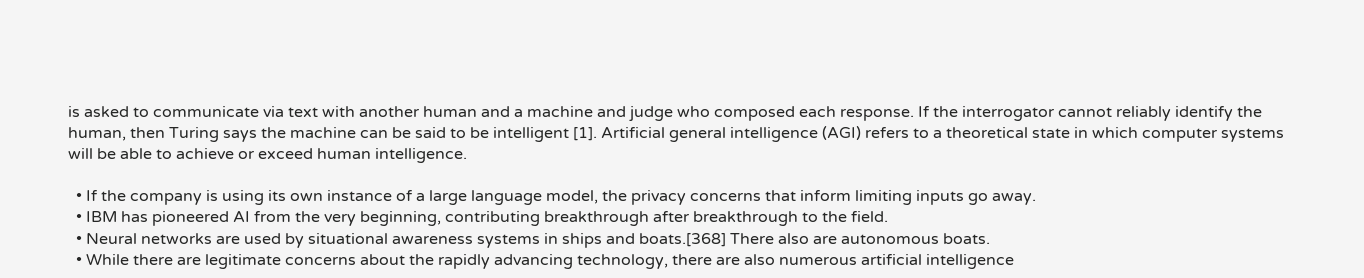is asked to communicate via text with another human and a machine and judge who composed each response. If the interrogator cannot reliably identify the human, then Turing says the machine can be said to be intelligent [1]. Artificial general intelligence (AGI) refers to a theoretical state in which computer systems will be able to achieve or exceed human intelligence.

  • If the company is using its own instance of a large language model, the privacy concerns that inform limiting inputs go away.
  • IBM has pioneered AI from the very beginning, contributing breakthrough after breakthrough to the field.
  • Neural networks are used by situational awareness systems in ships and boats.[368] There also are autonomous boats.
  • While there are legitimate concerns about the rapidly advancing technology, there are also numerous artificial intelligence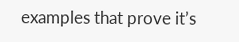examples that prove it’s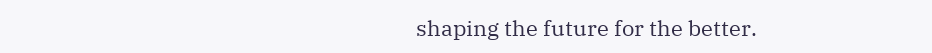shaping the future for the better.